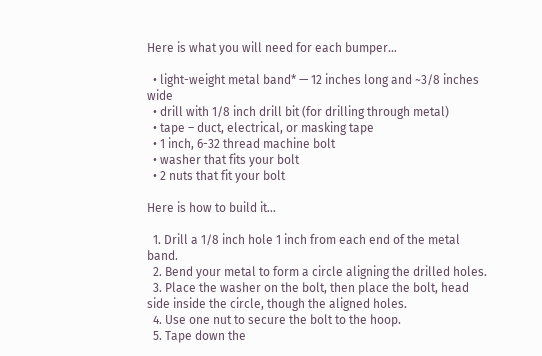Here is what you will need for each bumper…

  • light-weight metal band* — 12 inches long and ~3/8 inches wide
  • drill with 1/8 inch drill bit (for drilling through metal)
  • tape – duct, electrical, or masking tape
  • 1 inch, 6-32 thread machine bolt
  • washer that fits your bolt
  • 2 nuts that fit your bolt

Here is how to build it…

  1. Drill a 1/8 inch hole 1 inch from each end of the metal band.
  2. Bend your metal to form a circle aligning the drilled holes.
  3. Place the washer on the bolt, then place the bolt, head side inside the circle, though the aligned holes.
  4. Use one nut to secure the bolt to the hoop.
  5. Tape down the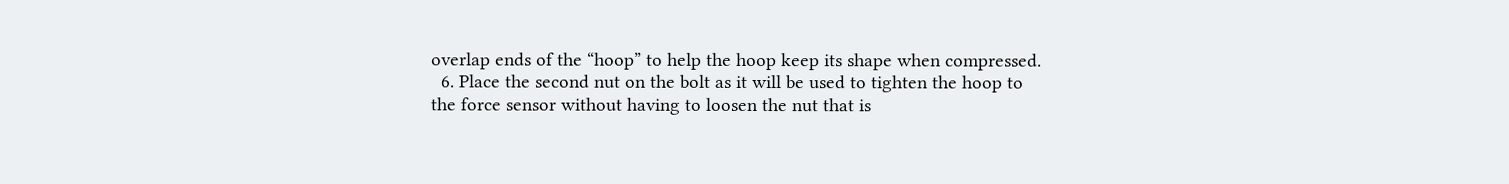overlap ends of the “hoop” to help the hoop keep its shape when compressed.
  6. Place the second nut on the bolt as it will be used to tighten the hoop to the force sensor without having to loosen the nut that is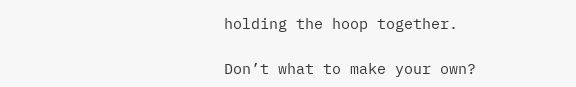holding the hoop together.

Don’t what to make your own?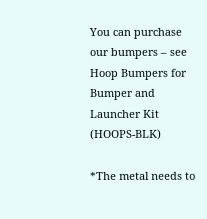You can purchase our bumpers – see Hoop Bumpers for Bumper and Launcher Kit (HOOPS-BLK)

*The metal needs to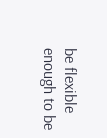be flexible enough to be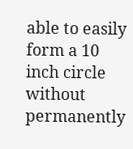able to easily form a 10 inch circle without permanently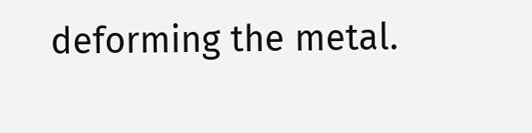deforming the metal.